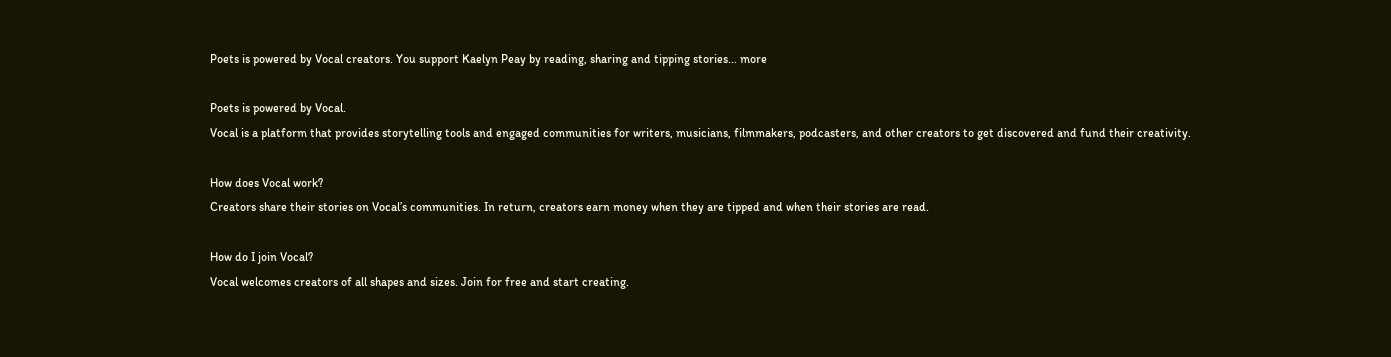Poets is powered by Vocal creators. You support Kaelyn Peay by reading, sharing and tipping stories... more

Poets is powered by Vocal.
Vocal is a platform that provides storytelling tools and engaged communities for writers, musicians, filmmakers, podcasters, and other creators to get discovered and fund their creativity.

How does Vocal work?
Creators share their stories on Vocal’s communities. In return, creators earn money when they are tipped and when their stories are read.

How do I join Vocal?
Vocal welcomes creators of all shapes and sizes. Join for free and start creating.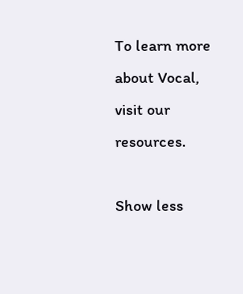To learn more about Vocal, visit our resources.

Show less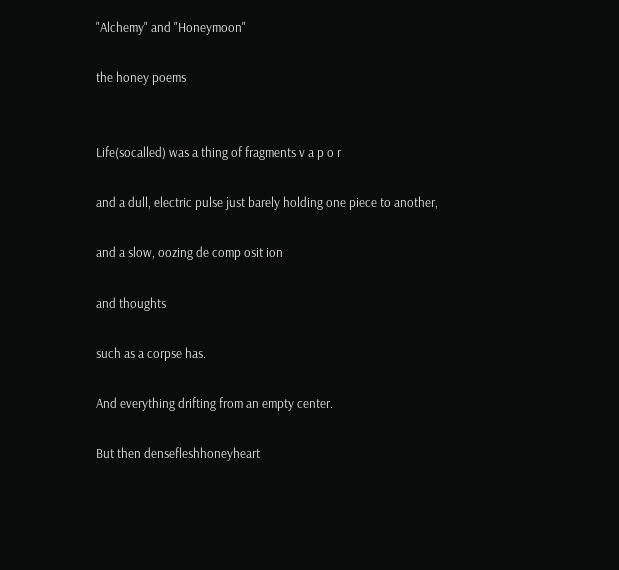"Alchemy" and "Honeymoon"

the honey poems


Life(socalled) was a thing of fragments v a p o r

and a dull, electric pulse just barely holding one piece to another,

and a slow, oozing de comp osit ion

and thoughts

such as a corpse has.

And everything drifting from an empty center.

But then densefleshhoneyheart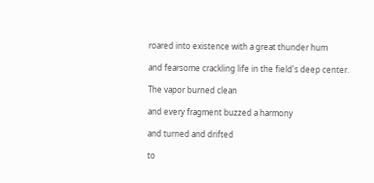roared into existence with a great thunder hum

and fearsome crackling life in the field's deep center.

The vapor burned clean

and every fragment buzzed a harmony

and turned and drifted

to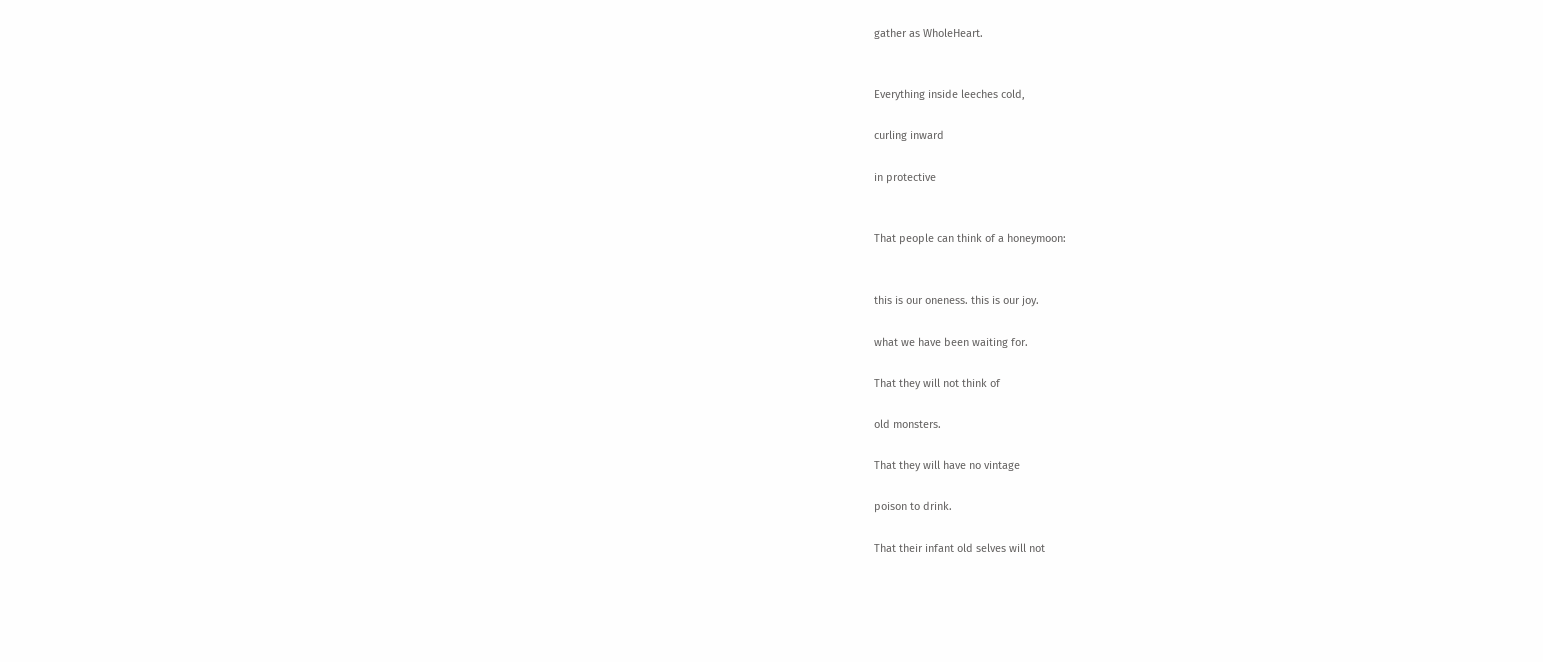gather as WholeHeart.


Everything inside leeches cold,

curling inward

in protective


That people can think of a honeymoon:


this is our oneness. this is our joy.

what we have been waiting for.

That they will not think of

old monsters.

That they will have no vintage

poison to drink.

That their infant old selves will not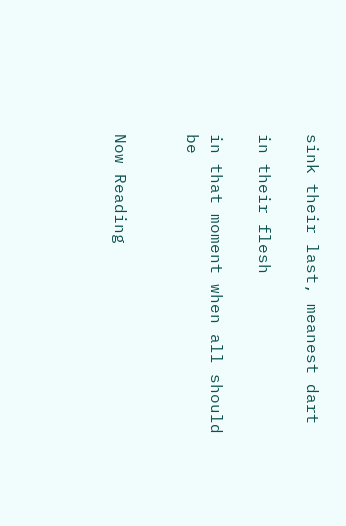sink their last, meanest dart

in their flesh

in that moment when all should be


Now Reading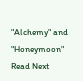"Alchemy" and "Honeymoon"
Read Next